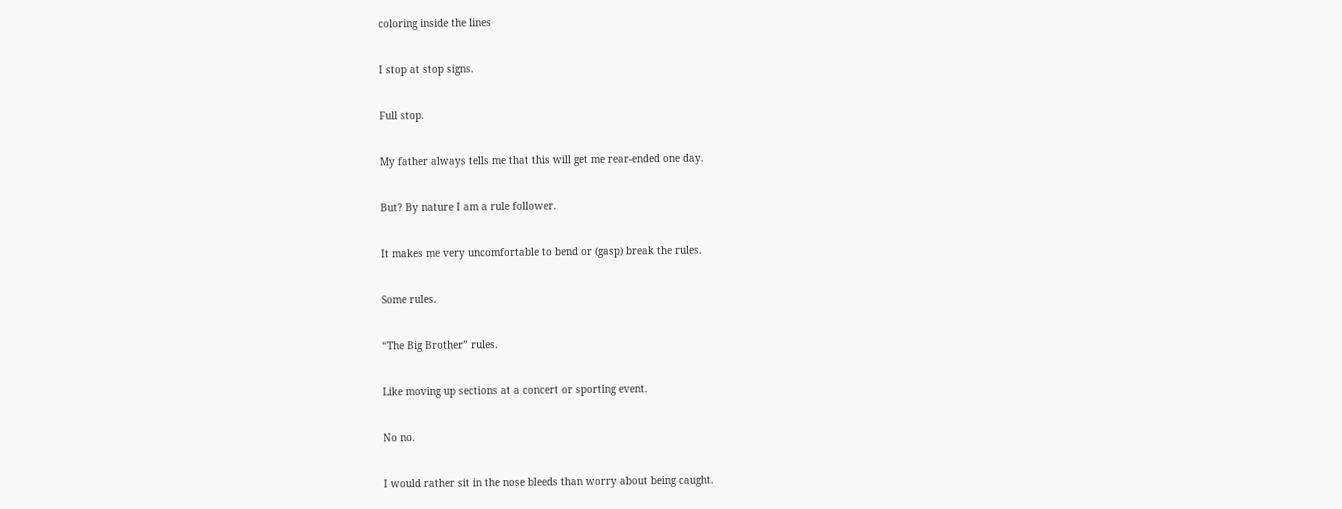coloring inside the lines

I stop at stop signs.

Full stop.

My father always tells me that this will get me rear-ended one day.

But? By nature I am a rule follower.

It makes me very uncomfortable to bend or (gasp) break the rules.

Some rules.

“The Big Brother” rules.

Like moving up sections at a concert or sporting event.

No no.

I would rather sit in the nose bleeds than worry about being caught.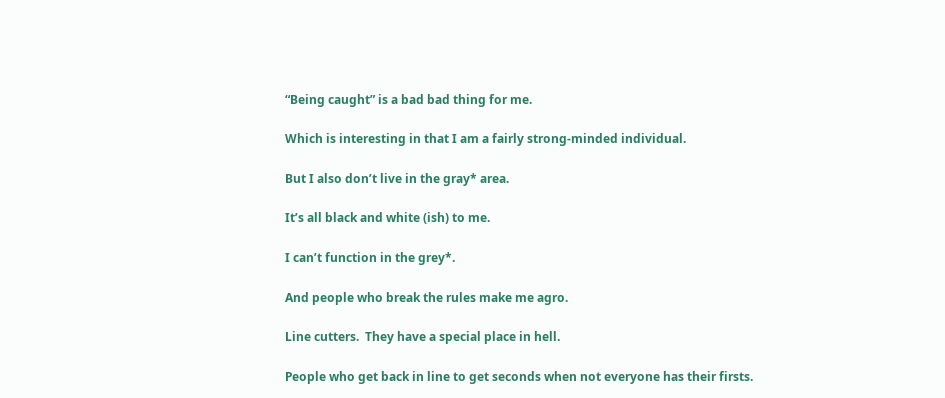“Being caught” is a bad bad thing for me.

Which is interesting in that I am a fairly strong-minded individual.

But I also don’t live in the gray* area.

It’s all black and white (ish) to me.

I can’t function in the grey*.

And people who break the rules make me agro.

Line cutters.  They have a special place in hell.

People who get back in line to get seconds when not everyone has their firsts.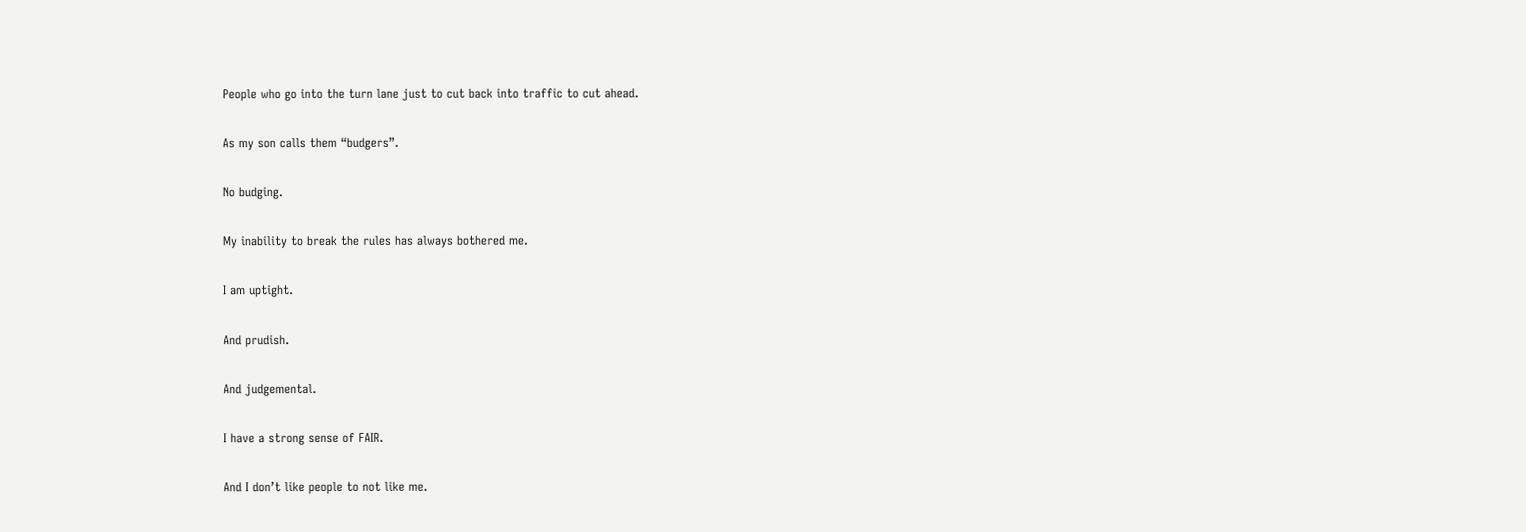People who go into the turn lane just to cut back into traffic to cut ahead.

As my son calls them “budgers”.

No budging.

My inability to break the rules has always bothered me.

I am uptight.

And prudish.

And judgemental.

I have a strong sense of FAIR.

And I don’t like people to not like me.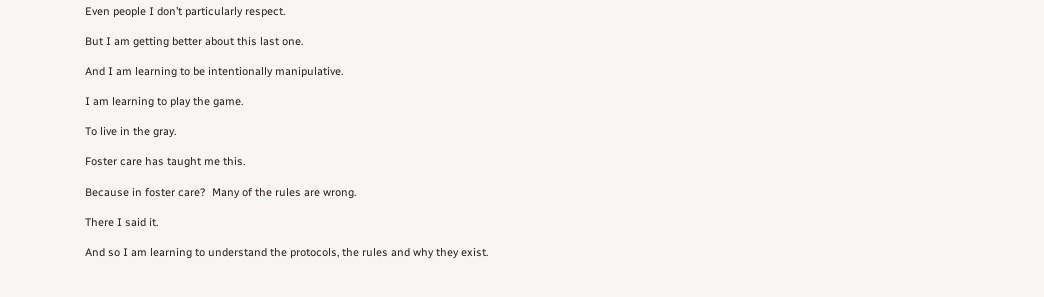Even people I don’t particularly respect.

But I am getting better about this last one.

And I am learning to be intentionally manipulative.

I am learning to play the game.

To live in the gray.

Foster care has taught me this.

Because in foster care?  Many of the rules are wrong.

There I said it.

And so I am learning to understand the protocols, the rules and why they exist.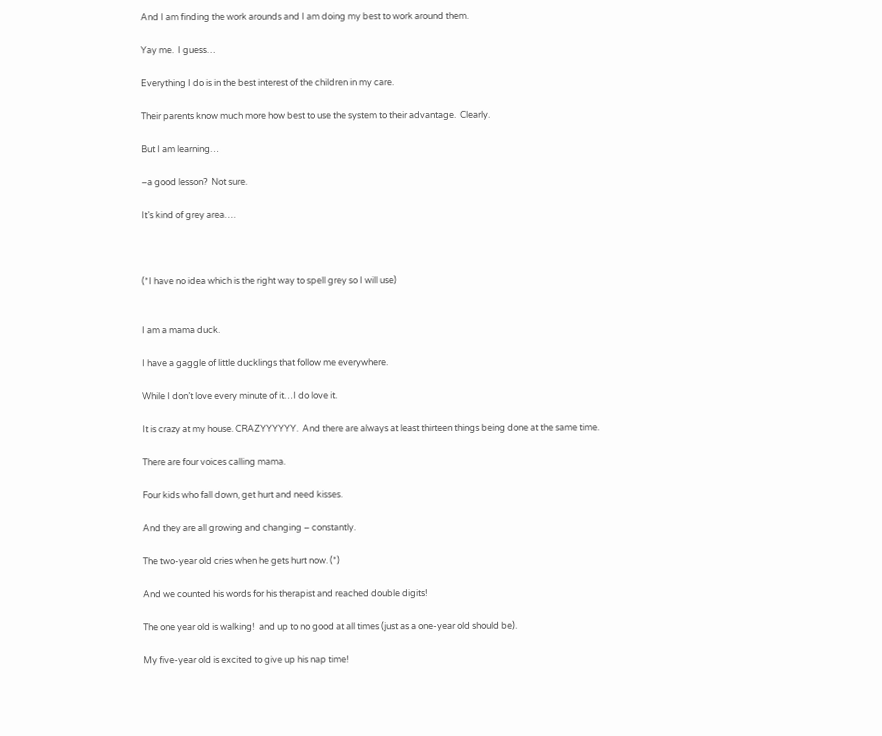And I am finding the work arounds and I am doing my best to work around them.

Yay me.  I guess…

Everything I do is in the best interest of the children in my care.

Their parents know much more how best to use the system to their advantage.  Clearly.

But I am learning…

–a good lesson?  Not sure.

It’s kind of grey area….



(*I have no idea which is the right way to spell grey so I will use)


I am a mama duck.

I have a gaggle of little ducklings that follow me everywhere.

While I don’t love every minute of it…I do love it.

It is crazy at my house. CRAZYYYYYY.  And there are always at least thirteen things being done at the same time.

There are four voices calling mama.

Four kids who fall down, get hurt and need kisses.

And they are all growing and changing – constantly.

The two-year old cries when he gets hurt now. (*)

And we counted his words for his therapist and reached double digits!

The one year old is walking!  and up to no good at all times (just as a one-year old should be).

My five-year old is excited to give up his nap time!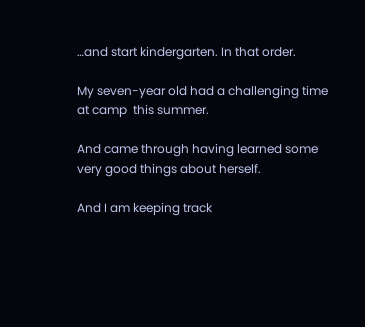…and start kindergarten. In that order.

My seven-year old had a challenging time at camp  this summer.

And came through having learned some very good things about herself.

And I am keeping track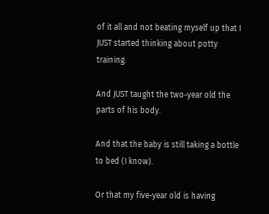of it all and not beating myself up that I JUST started thinking about potty training.

And JUST taught the two-year old the parts of his body.

And that the baby is still taking a bottle to bed (I know).

Or that my five-year old is having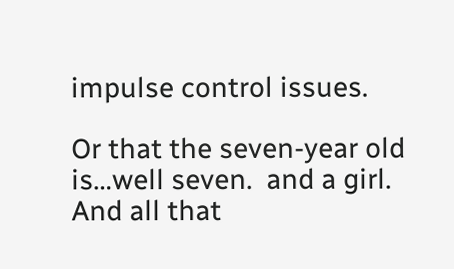impulse control issues.

Or that the seven-year old is…well seven.  and a girl.  And all that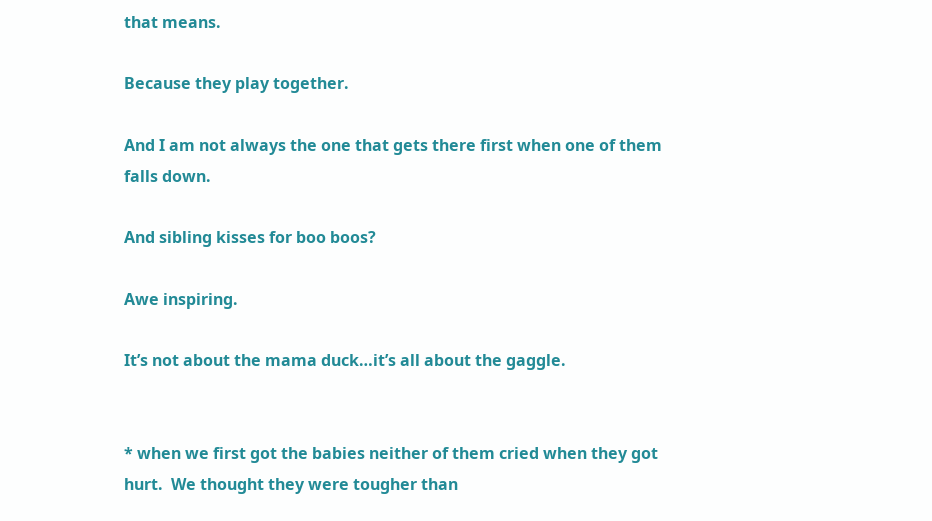that means.

Because they play together.

And I am not always the one that gets there first when one of them falls down.

And sibling kisses for boo boos?

Awe inspiring.

It’s not about the mama duck…it’s all about the gaggle.


* when we first got the babies neither of them cried when they got hurt.  We thought they were tougher than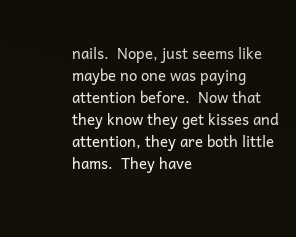nails.  Nope, just seems like maybe no one was paying attention before.  Now that they know they get kisses and attention, they are both little hams.  They have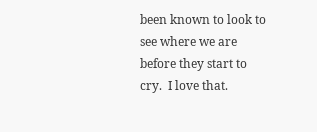been known to look to see where we are before they start to cry.  I love that.